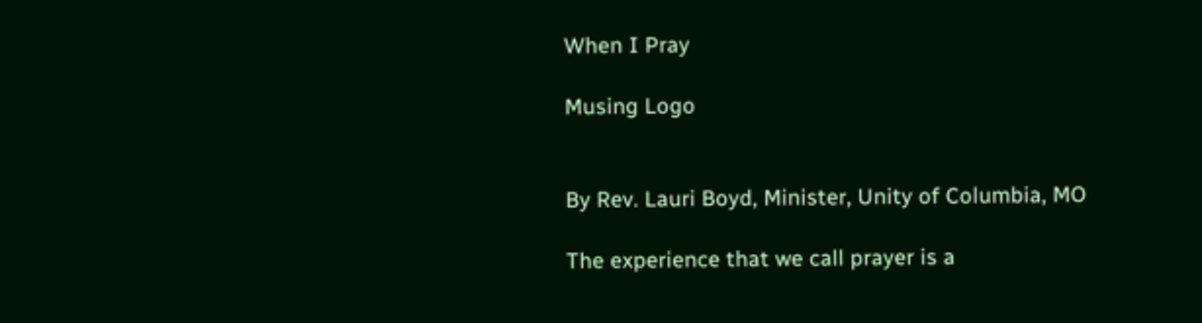When I Pray

Musing Logo


By Rev. Lauri Boyd, Minister, Unity of Columbia, MO

The experience that we call prayer is a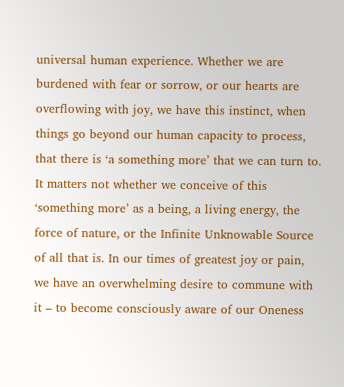universal human experience. Whether we are burdened with fear or sorrow, or our hearts are overflowing with joy, we have this instinct, when things go beyond our human capacity to process, that there is ‘a something more’ that we can turn to. It matters not whether we conceive of this ‘something more’ as a being, a living energy, the force of nature, or the Infinite Unknowable Source of all that is. In our times of greatest joy or pain, we have an overwhelming desire to commune with it – to become consciously aware of our Oneness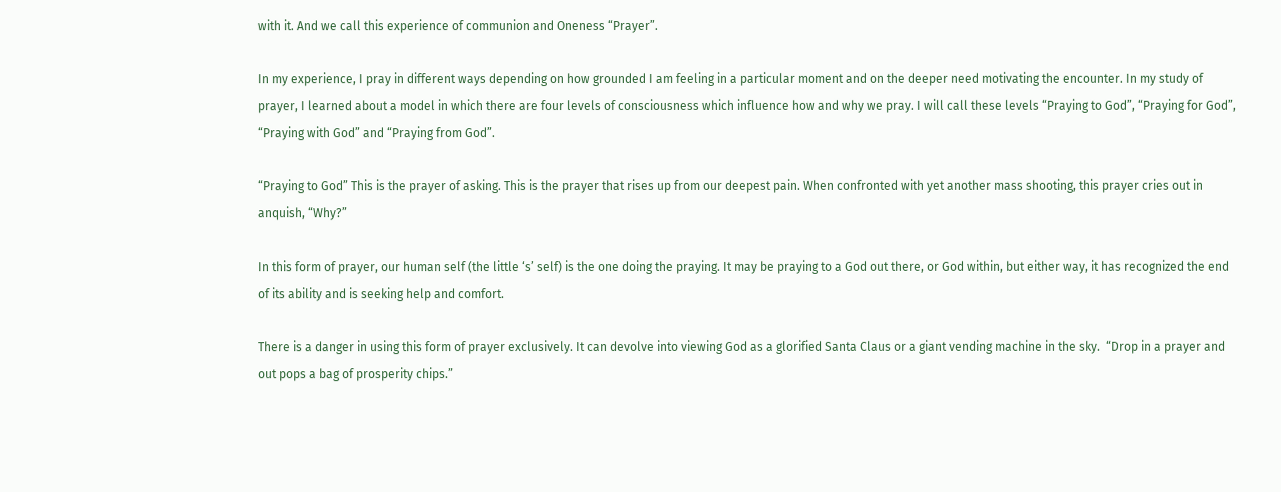with it. And we call this experience of communion and Oneness “Prayer”.

In my experience, I pray in different ways depending on how grounded I am feeling in a particular moment and on the deeper need motivating the encounter. In my study of prayer, I learned about a model in which there are four levels of consciousness which influence how and why we pray. I will call these levels “Praying to God”, “Praying for God”, “Praying with God” and “Praying from God”.

“Praying to God” This is the prayer of asking. This is the prayer that rises up from our deepest pain. When confronted with yet another mass shooting, this prayer cries out in anquish, “Why?”

In this form of prayer, our human self (the little ‘s’ self) is the one doing the praying. It may be praying to a God out there, or God within, but either way, it has recognized the end of its ability and is seeking help and comfort.

There is a danger in using this form of prayer exclusively. It can devolve into viewing God as a glorified Santa Claus or a giant vending machine in the sky.  “Drop in a prayer and out pops a bag of prosperity chips.”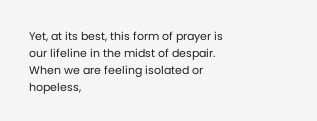Yet, at its best, this form of prayer is our lifeline in the midst of despair. When we are feeling isolated or hopeless,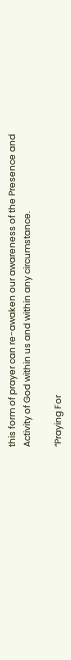this form of prayer can re-awaken our awareness of the Presence and Activity of God within us and within any circumstance.

“Praying For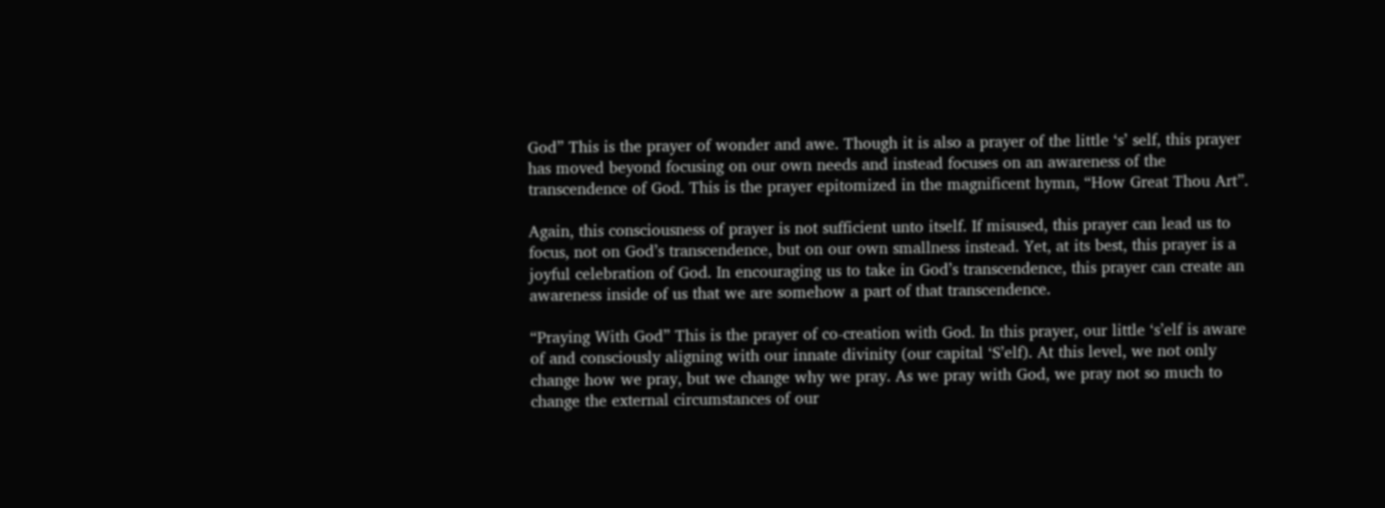God” This is the prayer of wonder and awe. Though it is also a prayer of the little ‘s’ self, this prayer has moved beyond focusing on our own needs and instead focuses on an awareness of the transcendence of God. This is the prayer epitomized in the magnificent hymn, “How Great Thou Art”.

Again, this consciousness of prayer is not sufficient unto itself. If misused, this prayer can lead us to focus, not on God’s transcendence, but on our own smallness instead. Yet, at its best, this prayer is a joyful celebration of God. In encouraging us to take in God’s transcendence, this prayer can create an awareness inside of us that we are somehow a part of that transcendence.

“Praying With God” This is the prayer of co-creation with God. In this prayer, our little ‘s’elf is aware of and consciously aligning with our innate divinity (our capital ‘S’elf). At this level, we not only change how we pray, but we change why we pray. As we pray with God, we pray not so much to change the external circumstances of our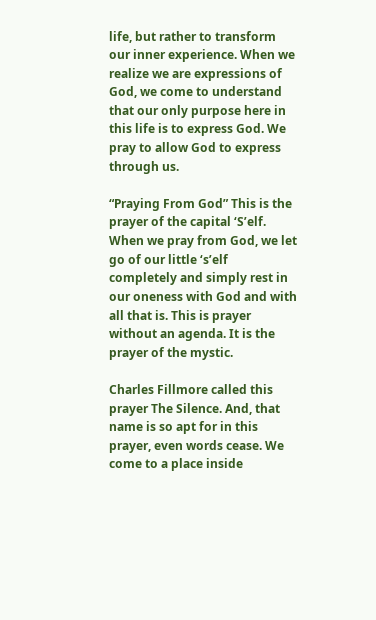life, but rather to transform our inner experience. When we realize we are expressions of God, we come to understand that our only purpose here in this life is to express God. We pray to allow God to express through us.

“Praying From God” This is the prayer of the capital ‘S’elf. When we pray from God, we let go of our little ‘s’elf completely and simply rest in our oneness with God and with all that is. This is prayer without an agenda. It is the prayer of the mystic.

Charles Fillmore called this prayer The Silence. And, that name is so apt for in this prayer, even words cease. We come to a place inside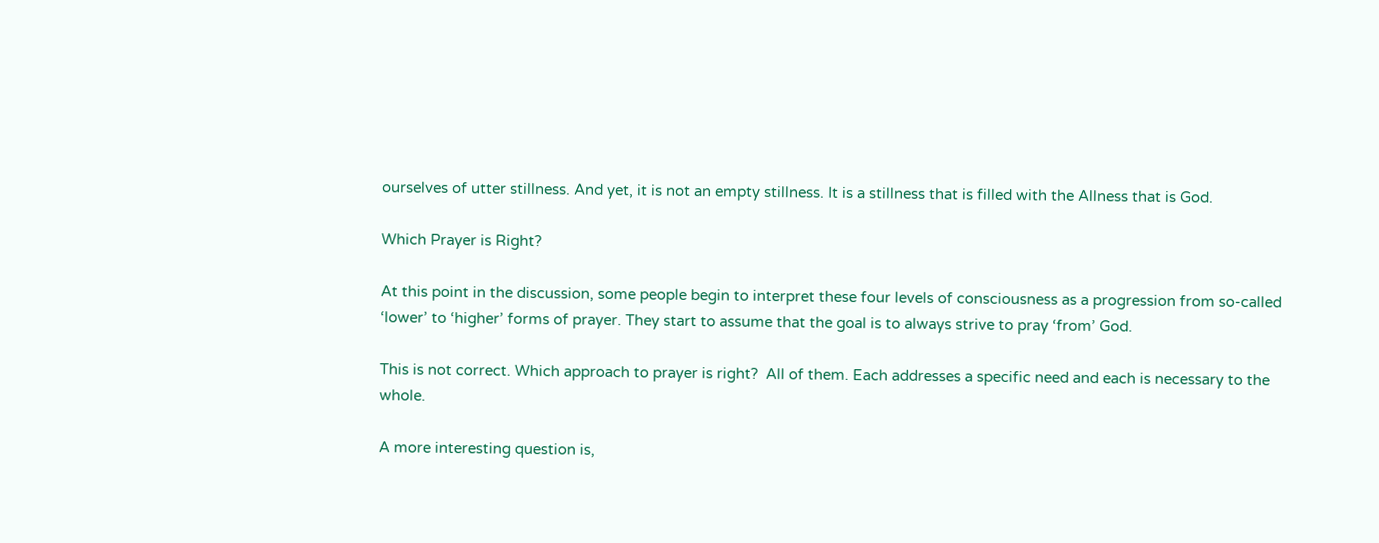ourselves of utter stillness. And yet, it is not an empty stillness. It is a stillness that is filled with the Allness that is God.

Which Prayer is Right?

At this point in the discussion, some people begin to interpret these four levels of consciousness as a progression from so-called ‘lower’ to ‘higher’ forms of prayer. They start to assume that the goal is to always strive to pray ‘from’ God.

This is not correct. Which approach to prayer is right?  All of them. Each addresses a specific need and each is necessary to the whole.

A more interesting question is,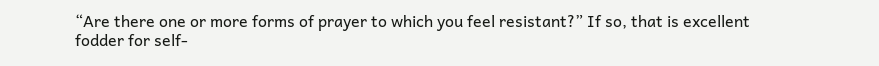“Are there one or more forms of prayer to which you feel resistant?” If so, that is excellent fodder for self-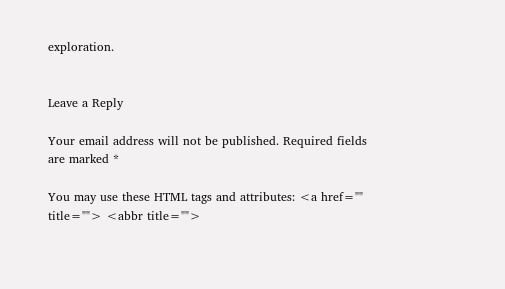exploration.


Leave a Reply

Your email address will not be published. Required fields are marked *

You may use these HTML tags and attributes: <a href="" title=""> <abbr title="">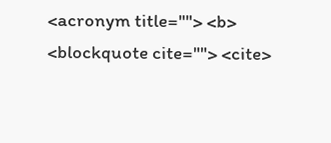<acronym title=""> <b> <blockquote cite=""> <cite>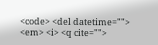<code> <del datetime=""> <em> <i> <q cite="">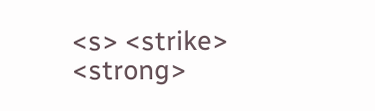<s> <strike> <strong>